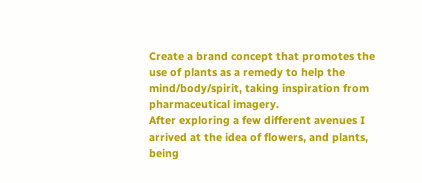Create a brand concept that promotes the use of plants as a remedy to help the mind/body/spirit, taking inspiration from pharmaceutical imagery.
After exploring a few different avenues I arrived at the idea of flowers, and plants, being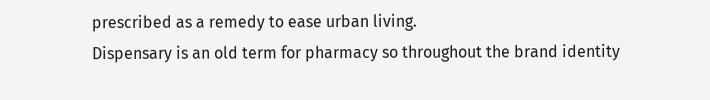prescribed as a remedy to ease urban living.
Dispensary is an old term for pharmacy so throughout the brand identity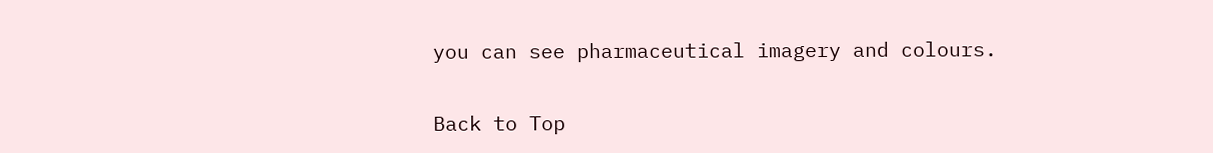you can see pharmaceutical imagery and colours.

Back to Top